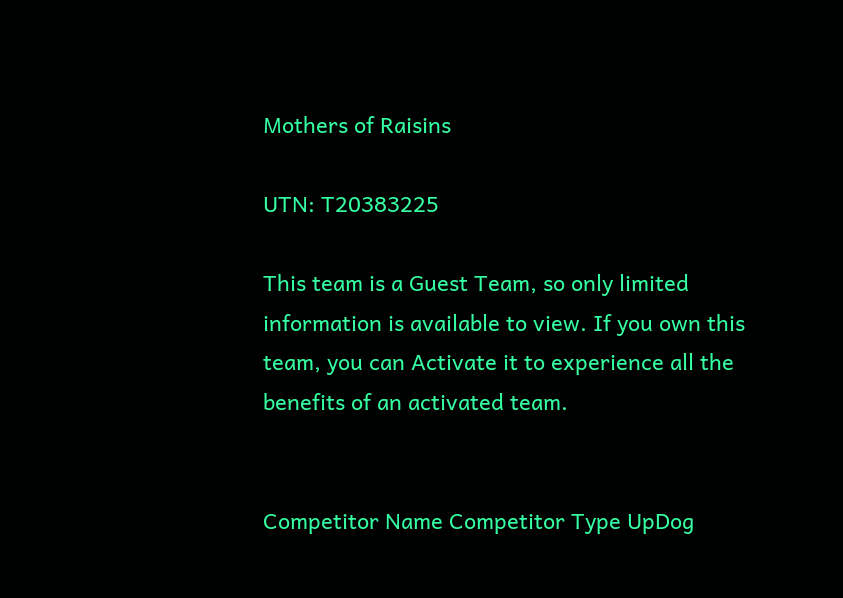Mothers of Raisins

UTN: T20383225

This team is a Guest Team, so only limited information is available to view. If you own this team, you can Activate it to experience all the benefits of an activated team.


Competitor Name Competitor Type UpDog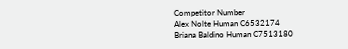Competitor Number
Alex Nolte Human C6532174
Briana Baldino Human C7513180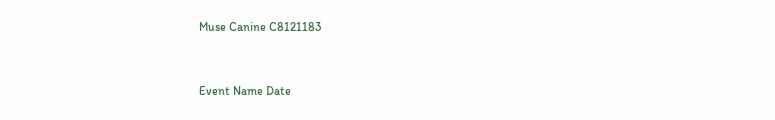Muse Canine C8121183


Event Name Date